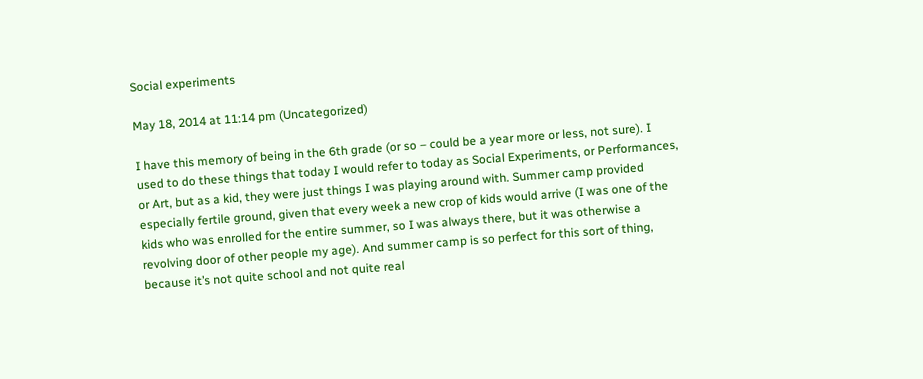Social experiments

May 18, 2014 at 11:14 pm (Uncategorized)

I have this memory of being in the 6th grade (or so – could be a year more or less, not sure). I used to do these things that today I would refer to today as Social Experiments, or Performances, or Art, but as a kid, they were just things I was playing around with. Summer camp provided especially fertile ground, given that every week a new crop of kids would arrive (I was one of the kids who was enrolled for the entire summer, so I was always there, but it was otherwise a revolving door of other people my age). And summer camp is so perfect for this sort of thing, because it’s not quite school and not quite real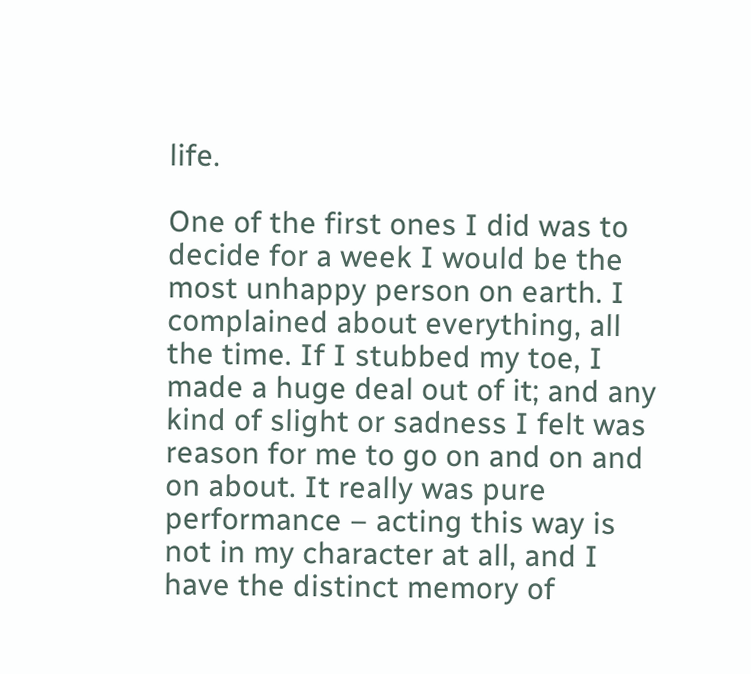life.

One of the first ones I did was to decide for a week I would be the most unhappy person on earth. I complained about everything, all the time. If I stubbed my toe, I made a huge deal out of it; and any kind of slight or sadness I felt was reason for me to go on and on and on about. It really was pure performance – acting this way is not in my character at all, and I have the distinct memory of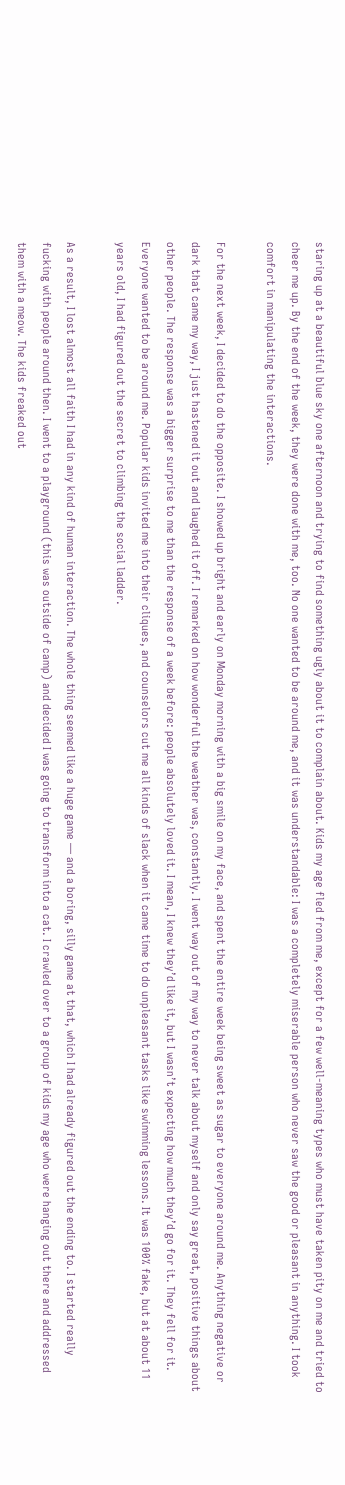staring up at a beautiful blue sky one afternoon and trying to find something ugly about it to complain about. Kids my age fled from me, except for a few well-meaning types who must have taken pity on me and tried to cheer me up. By the end of the week, they were done with me, too. No one wanted to be around me, and it was understandable: I was a completely miserable person who never saw the good or pleasant in anything. I took comfort in manipulating the interactions.

For the next week, I decided to do the opposite. I showed up bright and early on Monday morning with a big smile on my face, and spent the entire week being sweet as sugar to everyone around me. Anything negative or dark that came my way, I just hastened it out and laughed it off. I remarked on how wonderful the weather was, constantly. I went way out of my way to never talk about myself and only say great, positive things about other people. The response was a bigger surprise to me than the response of a week before: people absolutely loved it. I mean, I knew they’d like it, but I wasn’t expecting how much they’d go for it. They fell for it. Everyone wanted to be around me. Popular kids invited me into their cliques, and counselors cut me all kinds of slack when it came time to do unpleasant tasks like swimming lessons. It was 100% fake, but at about 11 years old, I had figured out the secret to climbing the social ladder.

As a result, I lost almost all faith I had in any kind of human interaction. The whole thing seemed like a huge game — and a boring, silly game at that, which I had already figured out the ending to. I started really fucking with people around then. I went to a playground (this was outside of camp) and decided I was going to transform into a cat. I crawled over to a group of kids my age who were hanging out there and addressed them with a meow. The kids freaked out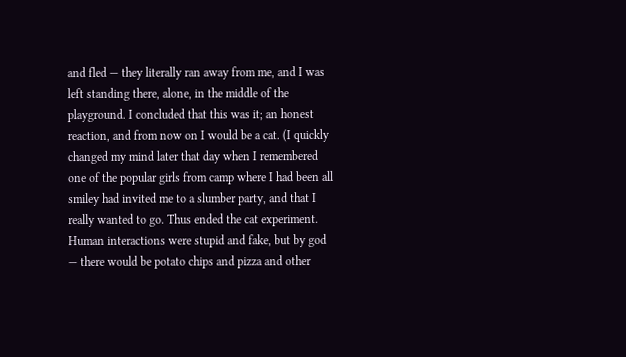and fled — they literally ran away from me, and I was left standing there, alone, in the middle of the playground. I concluded that this was it; an honest reaction, and from now on I would be a cat. (I quickly changed my mind later that day when I remembered one of the popular girls from camp where I had been all smiley had invited me to a slumber party, and that I really wanted to go. Thus ended the cat experiment. Human interactions were stupid and fake, but by god — there would be potato chips and pizza and other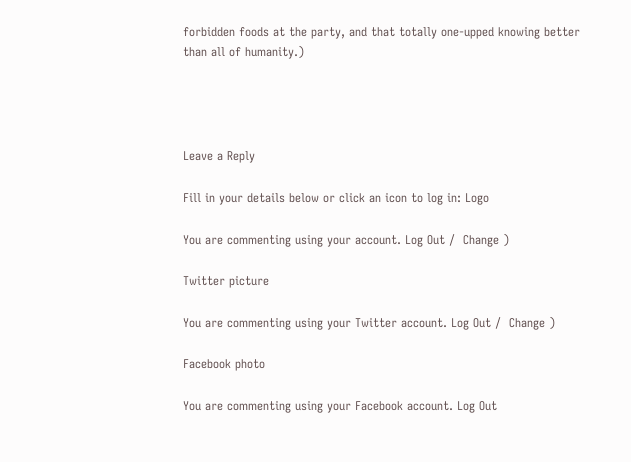forbidden foods at the party, and that totally one-upped knowing better than all of humanity.)




Leave a Reply

Fill in your details below or click an icon to log in: Logo

You are commenting using your account. Log Out /  Change )

Twitter picture

You are commenting using your Twitter account. Log Out /  Change )

Facebook photo

You are commenting using your Facebook account. Log Out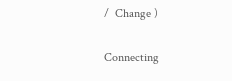/  Change )

Connecting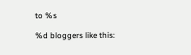to %s

%d bloggers like this: